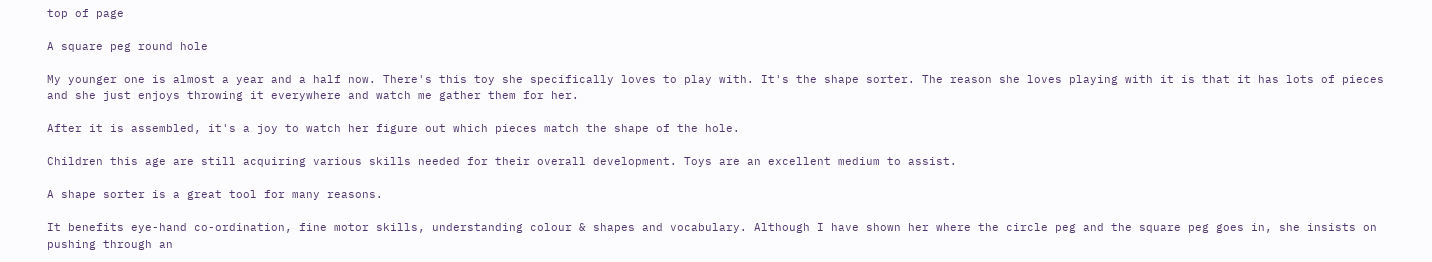top of page

A square peg round hole

My younger one is almost a year and a half now. There's this toy she specifically loves to play with. It's the shape sorter. The reason she loves playing with it is that it has lots of pieces and she just enjoys throwing it everywhere and watch me gather them for her.

After it is assembled, it's a joy to watch her figure out which pieces match the shape of the hole.

Children this age are still acquiring various skills needed for their overall development. Toys are an excellent medium to assist.

A shape sorter is a great tool for many reasons.

It benefits eye-hand co-ordination, fine motor skills, understanding colour & shapes and vocabulary. Although I have shown her where the circle peg and the square peg goes in, she insists on pushing through an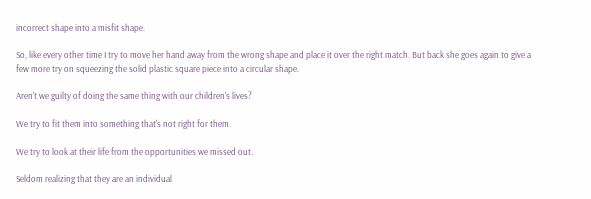incorrect shape into a misfit shape.

So, like every other time I try to move her hand away from the wrong shape and place it over the right match. But back she goes again to give a few more try on squeezing the solid plastic square piece into a circular shape.

Aren't we guilty of doing the same thing with our children's lives?

We try to fit them into something that's not right for them.

We try to look at their life from the opportunities we missed out.

Seldom realizing that they are an individual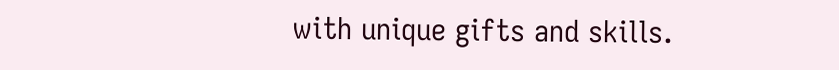with unique gifts and skills.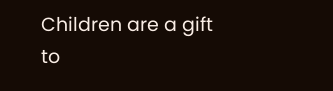Children are a gift to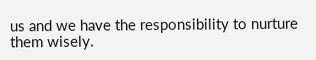us and we have the responsibility to nurture them wisely.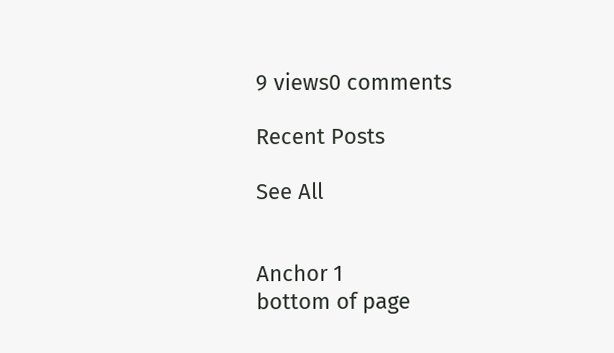9 views0 comments

Recent Posts

See All


Anchor 1
bottom of page